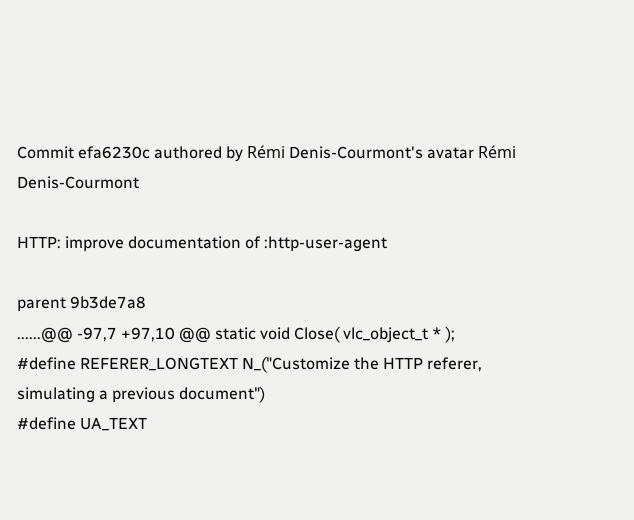Commit efa6230c authored by Rémi Denis-Courmont's avatar Rémi Denis-Courmont

HTTP: improve documentation of :http-user-agent

parent 9b3de7a8
......@@ -97,7 +97,10 @@ static void Close( vlc_object_t * );
#define REFERER_LONGTEXT N_("Customize the HTTP referer, simulating a previous document")
#define UA_TEXT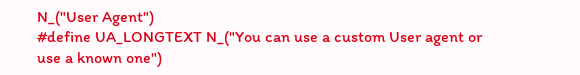N_("User Agent")
#define UA_LONGTEXT N_("You can use a custom User agent or use a known one")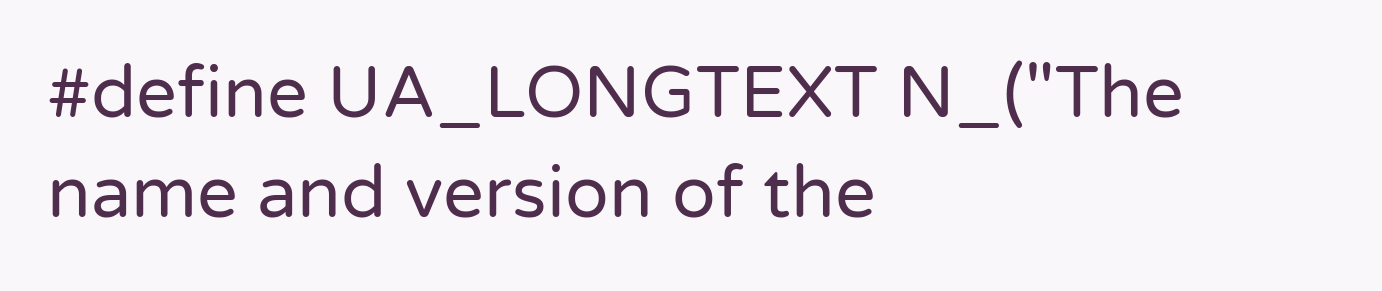#define UA_LONGTEXT N_("The name and version of the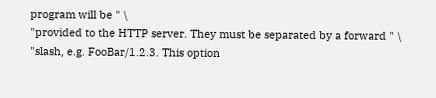program will be " \
"provided to the HTTP server. They must be separated by a forward " \
"slash, e.g. FooBar/1.2.3. This option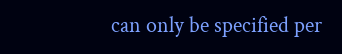can only be specified per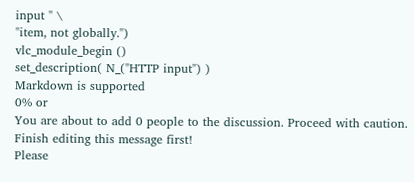input " \
"item, not globally.")
vlc_module_begin ()
set_description( N_("HTTP input") )
Markdown is supported
0% or
You are about to add 0 people to the discussion. Proceed with caution.
Finish editing this message first!
Please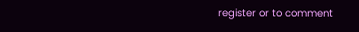register or to comment